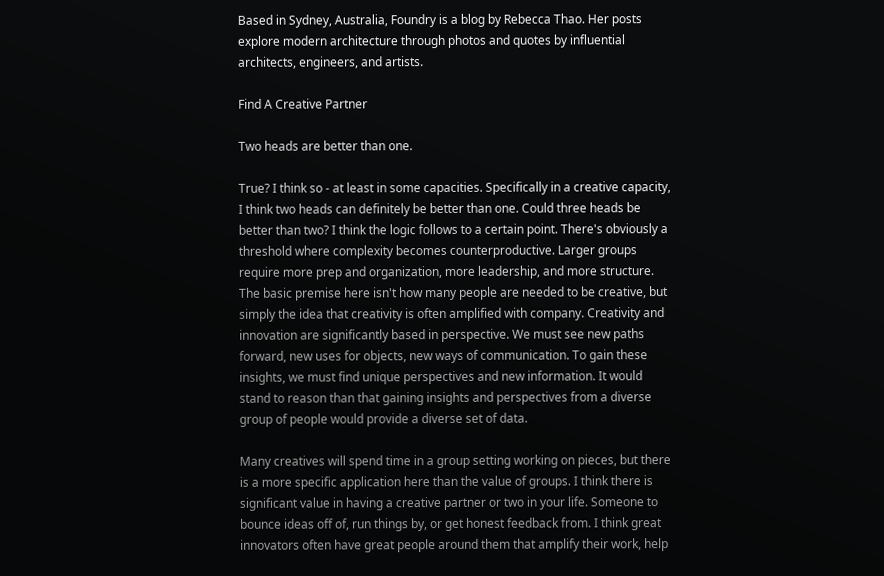Based in Sydney, Australia, Foundry is a blog by Rebecca Thao. Her posts explore modern architecture through photos and quotes by influential architects, engineers, and artists.

Find A Creative Partner

Two heads are better than one.

True? I think so - at least in some capacities. Specifically in a creative capacity, I think two heads can definitely be better than one. Could three heads be better than two? I think the logic follows to a certain point. There's obviously a threshold where complexity becomes counterproductive. Larger groups require more prep and organization, more leadership, and more structure. The basic premise here isn't how many people are needed to be creative, but simply the idea that creativity is often amplified with company. Creativity and innovation are significantly based in perspective. We must see new paths forward, new uses for objects, new ways of communication. To gain these insights, we must find unique perspectives and new information. It would stand to reason than that gaining insights and perspectives from a diverse group of people would provide a diverse set of data.

Many creatives will spend time in a group setting working on pieces, but there is a more specific application here than the value of groups. I think there is significant value in having a creative partner or two in your life. Someone to bounce ideas off of, run things by, or get honest feedback from. I think great innovators often have great people around them that amplify their work, help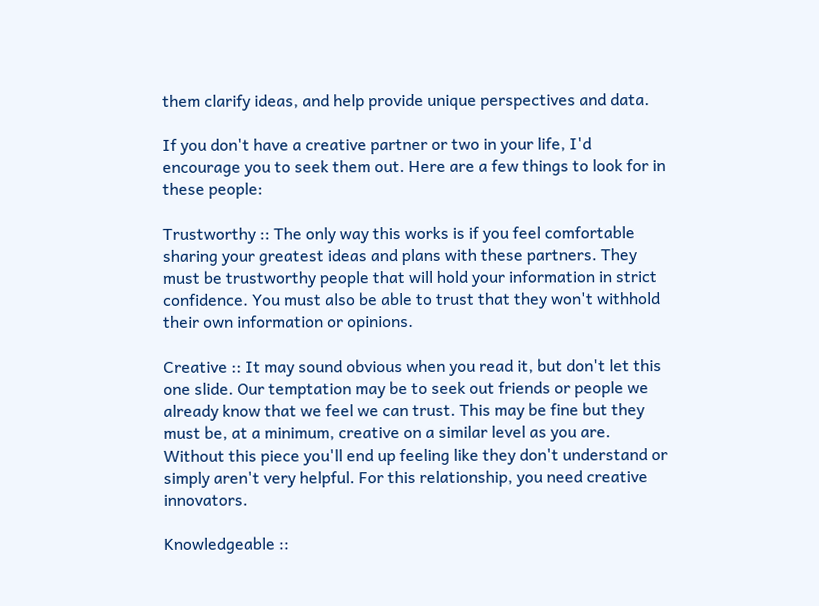them clarify ideas, and help provide unique perspectives and data.

If you don't have a creative partner or two in your life, I'd encourage you to seek them out. Here are a few things to look for in these people:

Trustworthy :: The only way this works is if you feel comfortable sharing your greatest ideas and plans with these partners. They must be trustworthy people that will hold your information in strict confidence. You must also be able to trust that they won't withhold their own information or opinions.

Creative :: It may sound obvious when you read it, but don't let this one slide. Our temptation may be to seek out friends or people we already know that we feel we can trust. This may be fine but they must be, at a minimum, creative on a similar level as you are. Without this piece you'll end up feeling like they don't understand or simply aren't very helpful. For this relationship, you need creative innovators.

Knowledgeable ::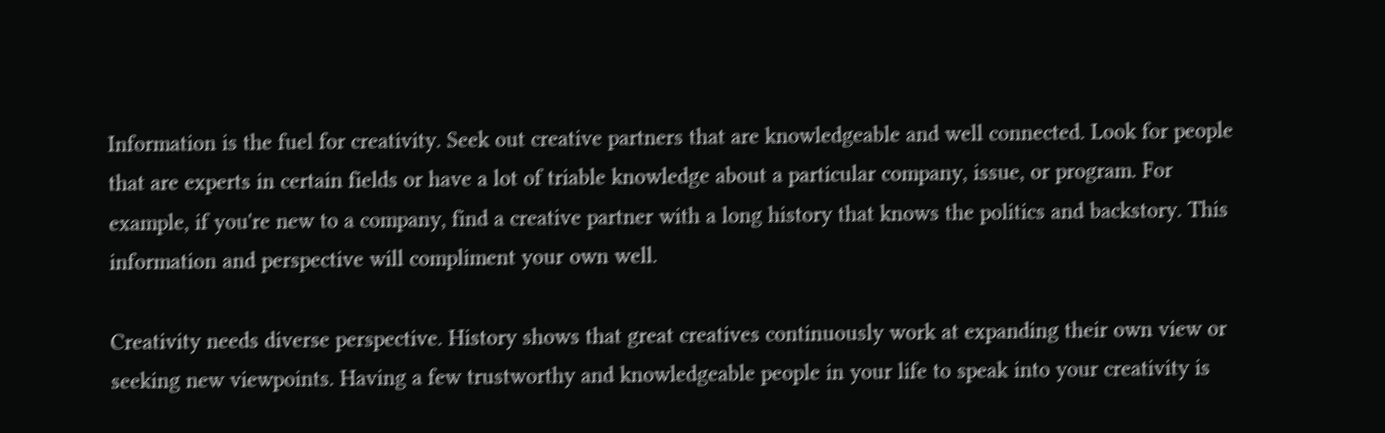Information is the fuel for creativity. Seek out creative partners that are knowledgeable and well connected. Look for people that are experts in certain fields or have a lot of triable knowledge about a particular company, issue, or program. For example, if you're new to a company, find a creative partner with a long history that knows the politics and backstory. This information and perspective will compliment your own well.

Creativity needs diverse perspective. History shows that great creatives continuously work at expanding their own view or seeking new viewpoints. Having a few trustworthy and knowledgeable people in your life to speak into your creativity is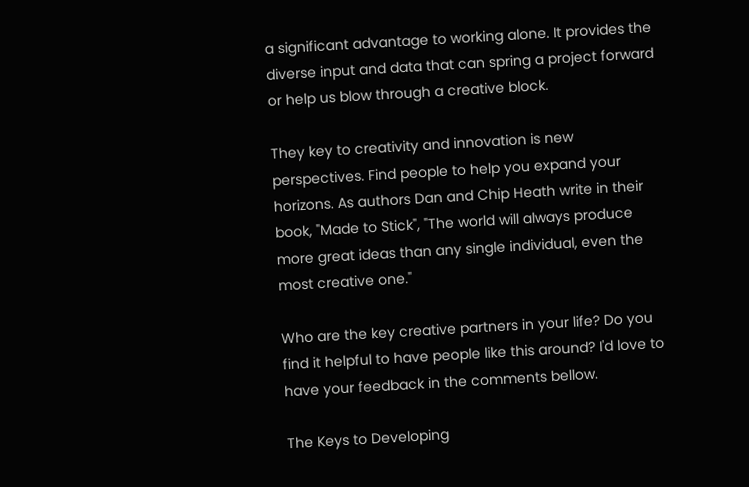a significant advantage to working alone. It provides the diverse input and data that can spring a project forward or help us blow through a creative block.

They key to creativity and innovation is new perspectives. Find people to help you expand your horizons. As authors Dan and Chip Heath write in their book, "Made to Stick", "The world will always produce more great ideas than any single individual, even the most creative one."

Who are the key creative partners in your life? Do you find it helpful to have people like this around? I'd love to have your feedback in the comments bellow.

The Keys to Developing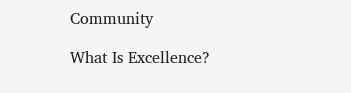Community

What Is Excellence?